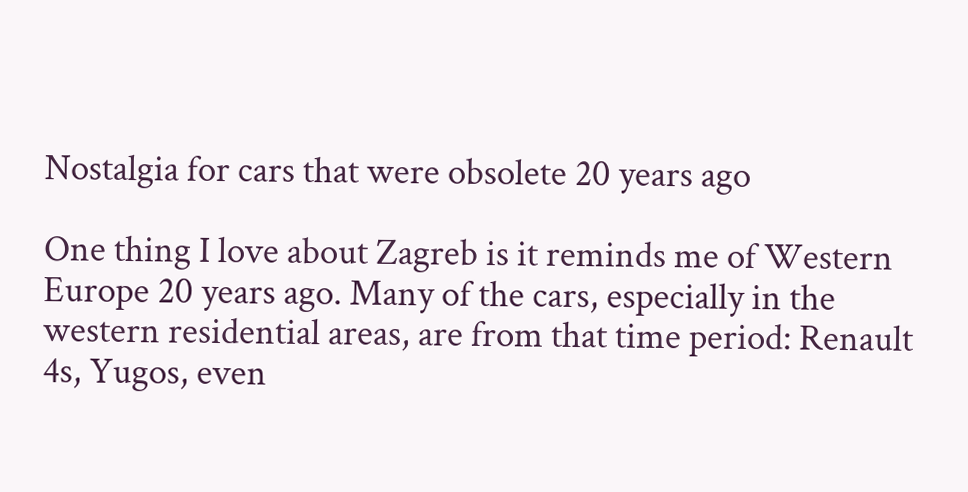Nostalgia for cars that were obsolete 20 years ago

One thing I love about Zagreb is it reminds me of Western Europe 20 years ago. Many of the cars, especially in the western residential areas, are from that time period: Renault 4s, Yugos, even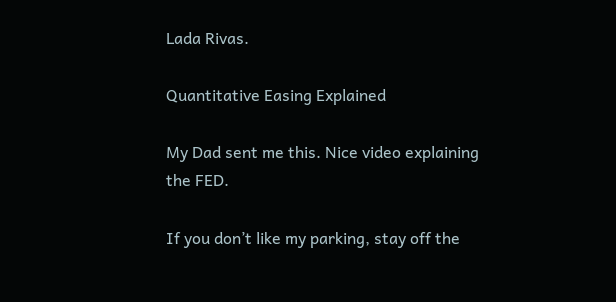Lada Rivas.

Quantitative Easing Explained

My Dad sent me this. Nice video explaining the FED.

If you don’t like my parking, stay off the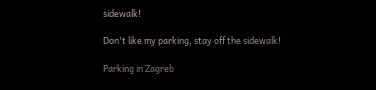sidewalk!

Don't like my parking, stay off the sidewalk!

Parking in Zagreb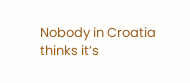Nobody in Croatia thinks it’s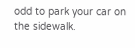odd to park your car on the sidewalk.